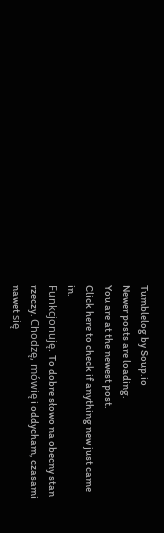Tumblelog by Soup.io
Newer posts are loading.
You are at the newest post.
Click here to check if anything new just came in.
Funkcjonuję. To dobre słowo na obecny stan rzeczy. Chodzę, mówię i oddycham, czasami nawet się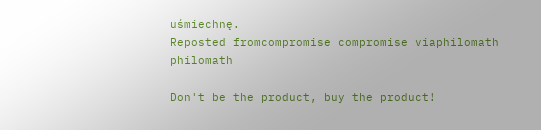uśmiechnę.
Reposted fromcompromise compromise viaphilomath philomath

Don't be the product, buy the product!